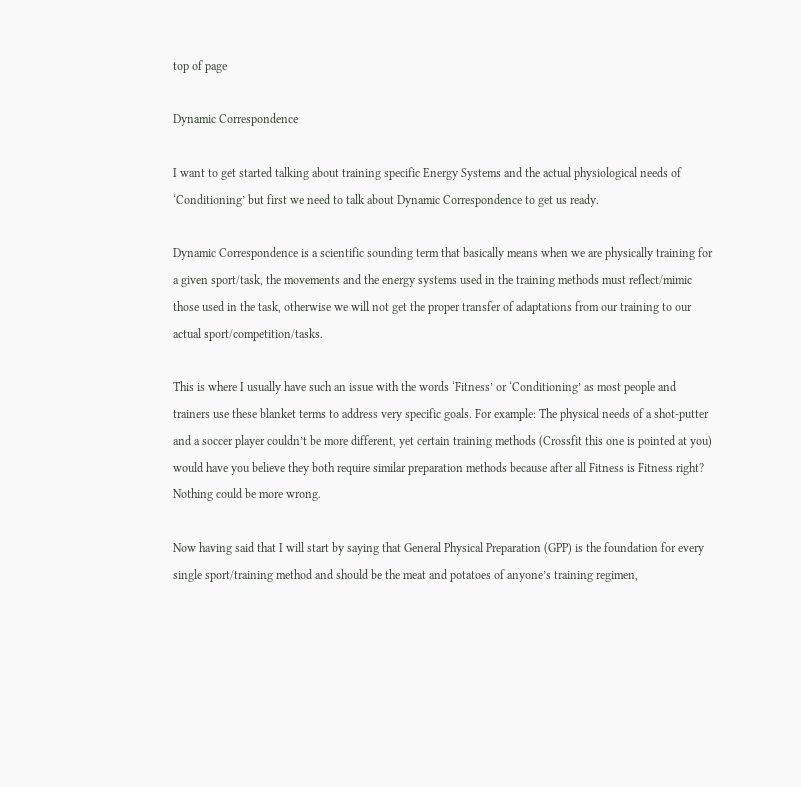top of page

Dynamic Correspondence

I want to get started talking about training specific Energy Systems and the actual physiological needs of ‘Conditioning’ but first we need to talk about Dynamic Correspondence to get us ready.

Dynamic Correspondence is a scientific sounding term that basically means when we are physically training for a given sport/task, the movements and the energy systems used in the training methods must reflect/mimic those used in the task, otherwise we will not get the proper transfer of adaptations from our training to our actual sport/competition/tasks.

This is where I usually have such an issue with the words ‘Fitness’ or ‘Conditioning’ as most people and trainers use these blanket terms to address very specific goals. For example: The physical needs of a shot-putter and a soccer player couldn’t be more different, yet certain training methods (Crossfit this one is pointed at you) would have you believe they both require similar preparation methods because after all Fitness is Fitness right? Nothing could be more wrong.

Now having said that I will start by saying that General Physical Preparation (GPP) is the foundation for every single sport/training method and should be the meat and potatoes of anyone’s training regimen,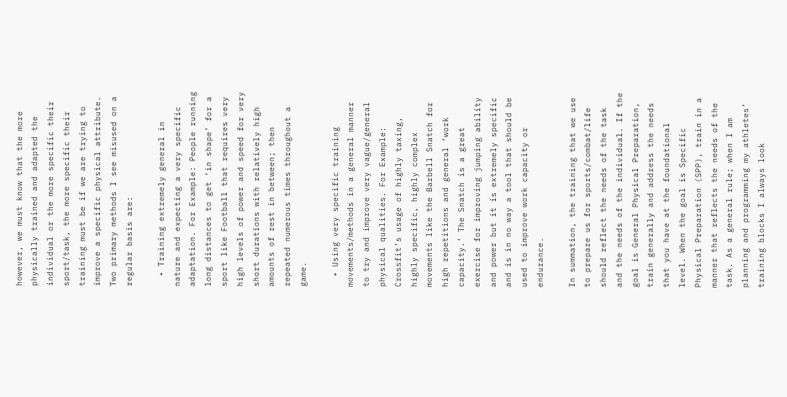however, we must know that the more physically trained and adapted the individual or the more specific their sport/task, the more specific their training must be if we are trying to improve a specific physical attribute. Two primary methods I see misused on a regular basis are:

  • Training extremely general in nature and expecting a very specific adaptation. For Example: People running long distances to get ‘in shape’ for a sport like Football that requires very high levels of power and speed for very short durations with relatively high amounts of rest in between; then repeated numerous times throughout a game.

  • Using very specific training movements/methods in a general manner to try and improve very vague/general physical qualities. For Example: Crossfit’s usage of highly taxing, highly specific, highly complex movements like the Barbell Snatch for high repetitions and general ‘work capacity.’ The Snatch is a great exercise for improving jumping ability and power but it is extremely specific and is in no way a tool that should be used to improve work capacity or endurance.

In summation, the training that we use to prepare us for sports/combat/life should reflect the needs of the task and the needs of the individual. If the goal is General Physical Preparation, train generally and address the needs that you have at the foundational level. When the goal is Specific Physical Preparation (SPP), train in a manner that reflects the needs of the task. As a general rule; when I am planning and programming my athletes’ training blocks I always look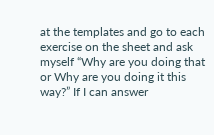at the templates and go to each exercise on the sheet and ask myself “Why are you doing that or Why are you doing it this way?” If I can answer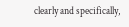clearly and specifically,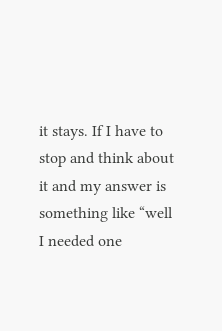it stays. If I have to stop and think about it and my answer is something like “well I needed one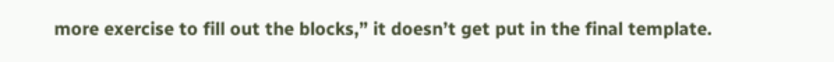more exercise to fill out the blocks,” it doesn’t get put in the final template.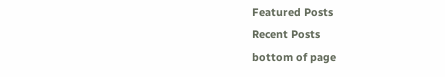Featured Posts
Recent Posts
bottom of page